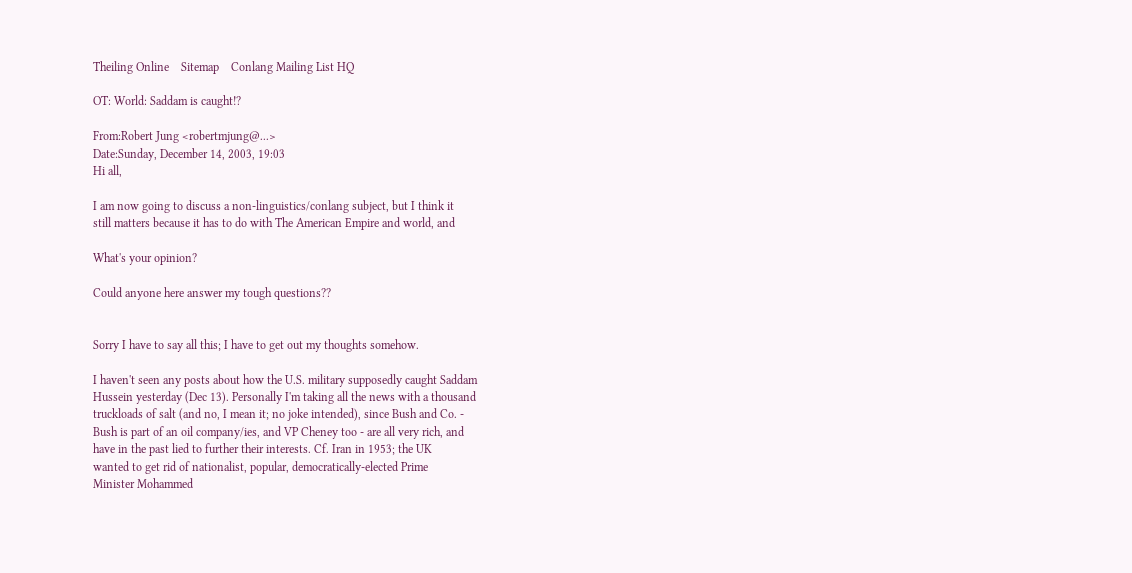Theiling Online    Sitemap    Conlang Mailing List HQ

OT: World: Saddam is caught!?

From:Robert Jung <robertmjung@...>
Date:Sunday, December 14, 2003, 19:03
Hi all,

I am now going to discuss a non-linguistics/conlang subject, but I think it
still matters because it has to do with The American Empire and world, and

What's your opinion?

Could anyone here answer my tough questions??


Sorry I have to say all this; I have to get out my thoughts somehow.

I haven't seen any posts about how the U.S. military supposedly caught Saddam
Hussein yesterday (Dec 13). Personally I'm taking all the news with a thousand
truckloads of salt (and no, I mean it; no joke intended), since Bush and Co. -
Bush is part of an oil company/ies, and VP Cheney too - are all very rich, and
have in the past lied to further their interests. Cf. Iran in 1953; the UK
wanted to get rid of nationalist, popular, democratically-elected Prime
Minister Mohammed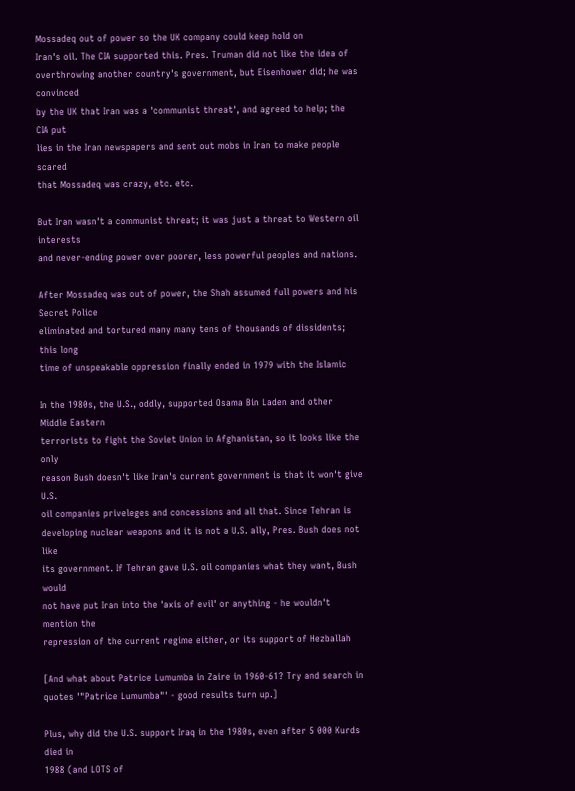Mossadeq out of power so the UK company could keep hold on
Iran's oil. The CIA supported this. Pres. Truman did not like the idea of
overthrowing another country's government, but Eisenhower did; he was convinced
by the UK that Iran was a 'communist threat', and agreed to help; the CIA put
lies in the Iran newspapers and sent out mobs in Iran to make people scared
that Mossadeq was crazy, etc. etc.

But Iran wasn't a communist threat; it was just a threat to Western oil interests
and never-ending power over poorer, less powerful peoples and nations.

After Mossadeq was out of power, the Shah assumed full powers and his Secret Police
eliminated and tortured many many tens of thousands of dissidents; this long
time of unspeakable oppression finally ended in 1979 with the Islamic

In the 1980s, the U.S., oddly, supported Osama Bin Laden and other Middle Eastern
terrorists to fight the Soviet Union in Afghanistan, so it looks like the only
reason Bush doesn't like Iran's current government is that it won't give U.S.
oil companies priveleges and concessions and all that. Since Tehran is
developing nuclear weapons and it is not a U.S. ally, Pres. Bush does not like
its government. If Tehran gave U.S. oil companies what they want, Bush would
not have put Iran into the 'axis of evil' or anything - he wouldn't mention the
repression of the current regime either, or its support of Hezballah

[And what about Patrice Lumumba in Zaire in 1960-61? Try and search in
quotes '"Patrice Lumumba"' - good results turn up.]

Plus, why did the U.S. support Iraq in the 1980s, even after 5 000 Kurds died in
1988 (and LOTS of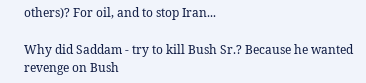others)? For oil, and to stop Iran...

Why did Saddam - try to kill Bush Sr.? Because he wanted revenge on Bush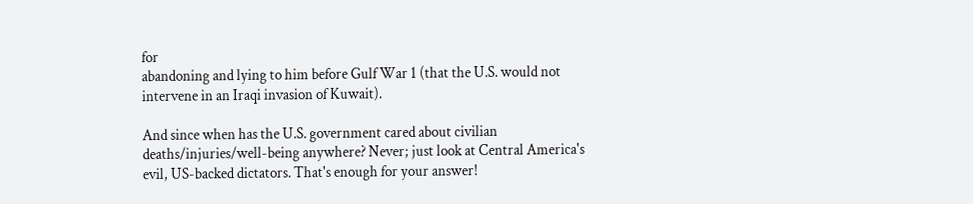for
abandoning and lying to him before Gulf War 1 (that the U.S. would not
intervene in an Iraqi invasion of Kuwait).

And since when has the U.S. government cared about civilian
deaths/injuries/well-being anywhere? Never; just look at Central America's
evil, US-backed dictators. That's enough for your answer!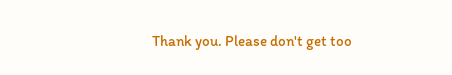Thank you. Please don't get too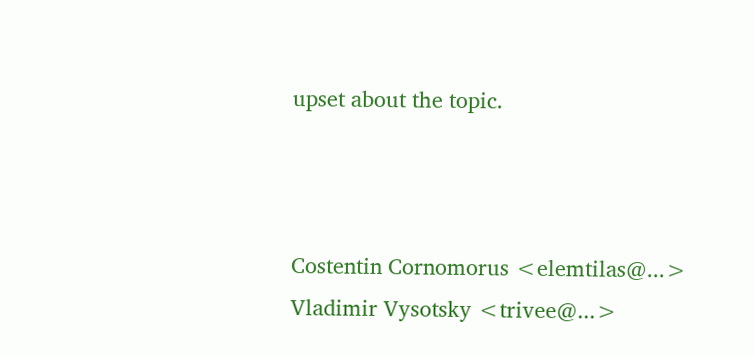upset about the topic.



Costentin Cornomorus <elemtilas@...>
Vladimir Vysotsky <trivee@...>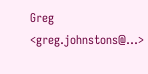Greg <greg.johnstons@...>